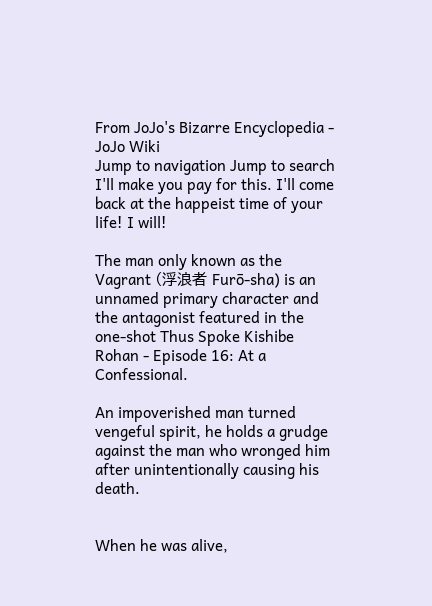From JoJo's Bizarre Encyclopedia - JoJo Wiki
Jump to navigation Jump to search
I'll make you pay for this. I'll come back at the happeist time of your life! I will!

The man only known as the Vagrant (浮浪者 Furō-sha) is an unnamed primary character and the antagonist featured in the one-shot Thus Spoke Kishibe Rohan - Episode 16: At a Confessional.

An impoverished man turned vengeful spirit, he holds a grudge against the man who wronged him after unintentionally causing his death.


When he was alive,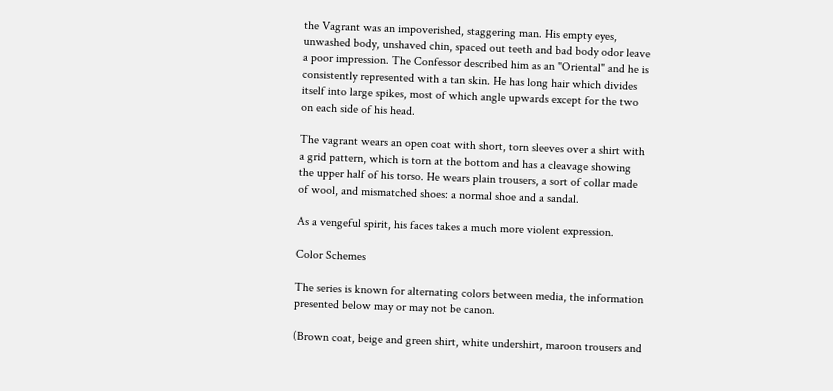the Vagrant was an impoverished, staggering man. His empty eyes, unwashed body, unshaved chin, spaced out teeth and bad body odor leave a poor impression. The Confessor described him as an "Oriental" and he is consistently represented with a tan skin. He has long hair which divides itself into large spikes, most of which angle upwards except for the two on each side of his head.

The vagrant wears an open coat with short, torn sleeves over a shirt with a grid pattern, which is torn at the bottom and has a cleavage showing the upper half of his torso. He wears plain trousers, a sort of collar made of wool, and mismatched shoes: a normal shoe and a sandal.

As a vengeful spirit, his faces takes a much more violent expression.

Color Schemes

The series is known for alternating colors between media, the information presented below may or may not be canon.

(Brown coat, beige and green shirt, white undershirt, maroon trousers and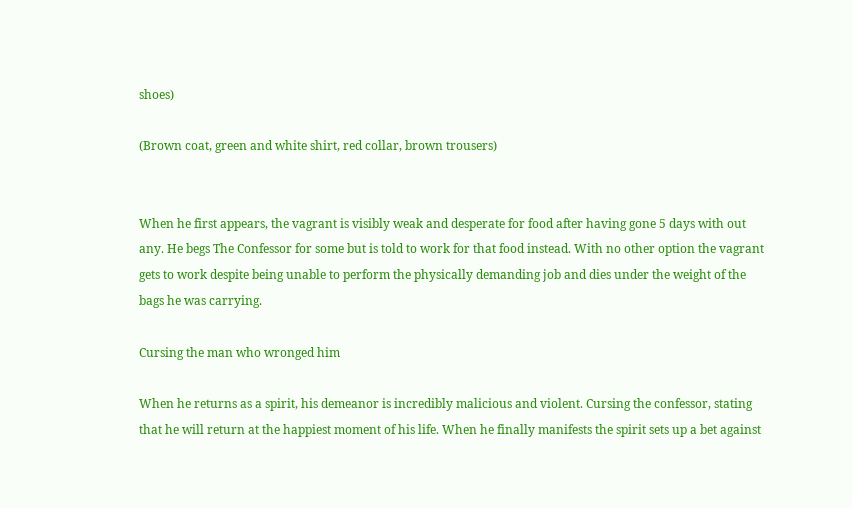shoes)

(Brown coat, green and white shirt, red collar, brown trousers)


When he first appears, the vagrant is visibly weak and desperate for food after having gone 5 days with out any. He begs The Confessor for some but is told to work for that food instead. With no other option the vagrant gets to work despite being unable to perform the physically demanding job and dies under the weight of the bags he was carrying.

Cursing the man who wronged him

When he returns as a spirit, his demeanor is incredibly malicious and violent. Cursing the confessor, stating that he will return at the happiest moment of his life. When he finally manifests the spirit sets up a bet against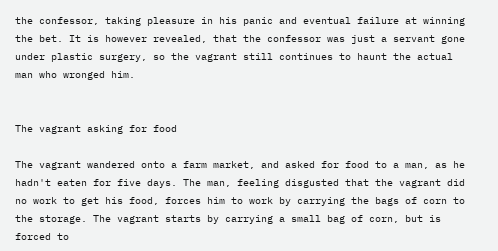the confessor, taking pleasure in his panic and eventual failure at winning the bet. It is however revealed, that the confessor was just a servant gone under plastic surgery, so the vagrant still continues to haunt the actual man who wronged him.


The vagrant asking for food

The vagrant wandered onto a farm market, and asked for food to a man, as he hadn't eaten for five days. The man, feeling disgusted that the vagrant did no work to get his food, forces him to work by carrying the bags of corn to the storage. The vagrant starts by carrying a small bag of corn, but is forced to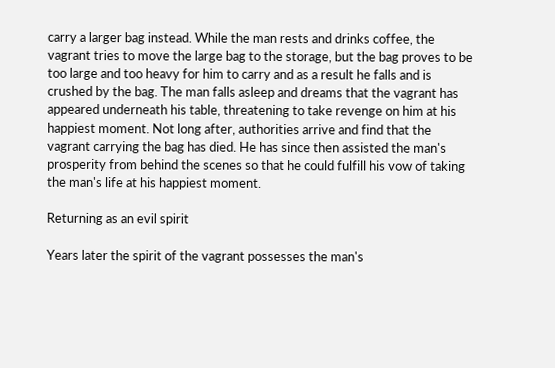carry a larger bag instead. While the man rests and drinks coffee, the vagrant tries to move the large bag to the storage, but the bag proves to be too large and too heavy for him to carry and as a result he falls and is crushed by the bag. The man falls asleep and dreams that the vagrant has appeared underneath his table, threatening to take revenge on him at his happiest moment. Not long after, authorities arrive and find that the vagrant carrying the bag has died. He has since then assisted the man's prosperity from behind the scenes so that he could fulfill his vow of taking the man's life at his happiest moment.

Returning as an evil spirit

Years later the spirit of the vagrant possesses the man's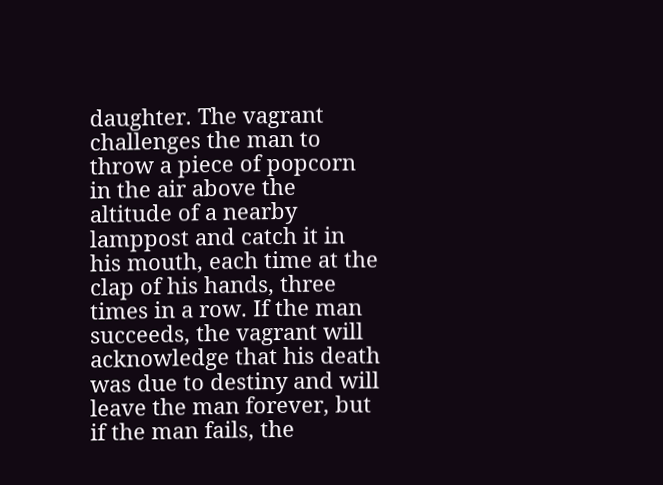daughter. The vagrant challenges the man to throw a piece of popcorn in the air above the altitude of a nearby lamppost and catch it in his mouth, each time at the clap of his hands, three times in a row. If the man succeeds, the vagrant will acknowledge that his death was due to destiny and will leave the man forever, but if the man fails, the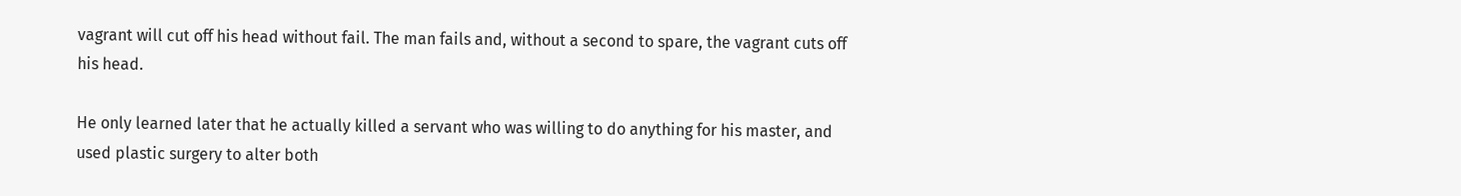vagrant will cut off his head without fail. The man fails and, without a second to spare, the vagrant cuts off his head.

He only learned later that he actually killed a servant who was willing to do anything for his master, and used plastic surgery to alter both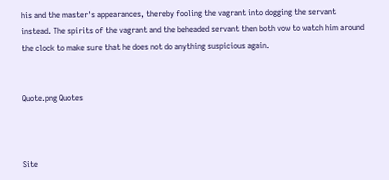his and the master's appearances, thereby fooling the vagrant into dogging the servant instead. The spirits of the vagrant and the beheaded servant then both vow to watch him around the clock to make sure that he does not do anything suspicious again.


Quote.png Quotes



Site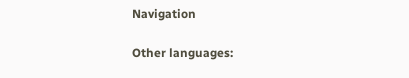Navigation

Other languages: